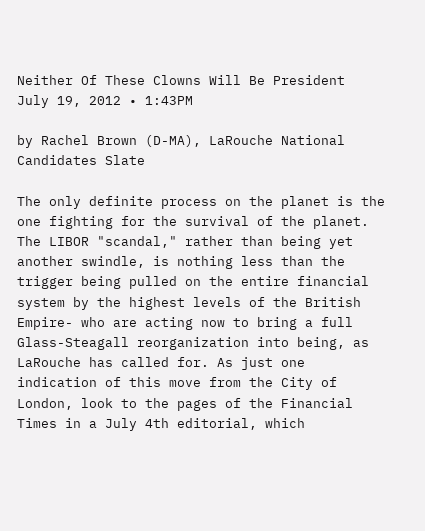Neither Of These Clowns Will Be President
July 19, 2012 • 1:43PM

by Rachel Brown (D-MA), LaRouche National Candidates Slate

The only definite process on the planet is the one fighting for the survival of the planet. The LIBOR "scandal," rather than being yet another swindle, is nothing less than the trigger being pulled on the entire financial system by the highest levels of the British Empire- who are acting now to bring a full Glass-Steagall reorganization into being, as LaRouche has called for. As just one indication of this move from the City of London, look to the pages of the Financial Times in a July 4th editorial, which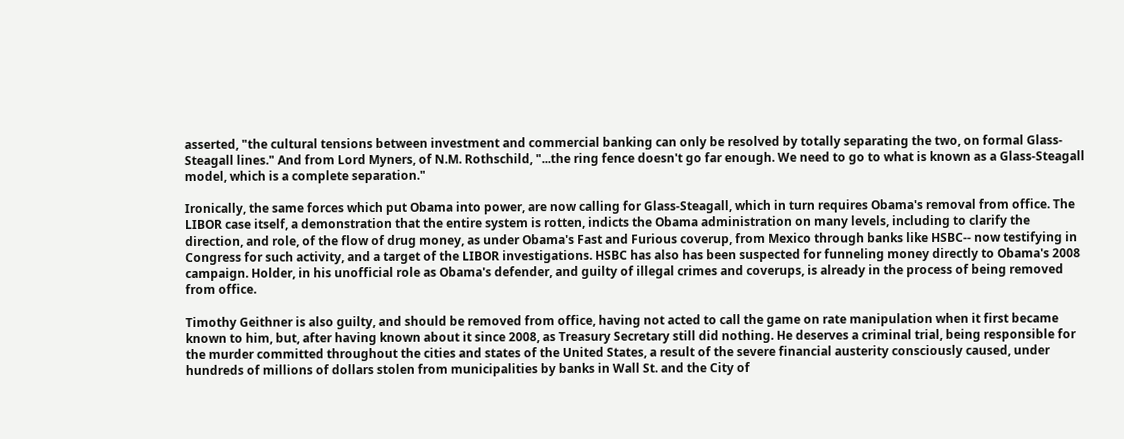asserted, "the cultural tensions between investment and commercial banking can only be resolved by totally separating the two, on formal Glass-Steagall lines." And from Lord Myners, of N.M. Rothschild, "...the ring fence doesn't go far enough. We need to go to what is known as a Glass-Steagall model, which is a complete separation."

Ironically, the same forces which put Obama into power, are now calling for Glass-Steagall, which in turn requires Obama's removal from office. The LIBOR case itself, a demonstration that the entire system is rotten, indicts the Obama administration on many levels, including to clarify the direction, and role, of the flow of drug money, as under Obama's Fast and Furious coverup, from Mexico through banks like HSBC-- now testifying in Congress for such activity, and a target of the LIBOR investigations. HSBC has also has been suspected for funneling money directly to Obama's 2008 campaign. Holder, in his unofficial role as Obama's defender, and guilty of illegal crimes and coverups, is already in the process of being removed from office.

Timothy Geithner is also guilty, and should be removed from office, having not acted to call the game on rate manipulation when it first became known to him, but, after having known about it since 2008, as Treasury Secretary still did nothing. He deserves a criminal trial, being responsible for the murder committed throughout the cities and states of the United States, a result of the severe financial austerity consciously caused, under hundreds of millions of dollars stolen from municipalities by banks in Wall St. and the City of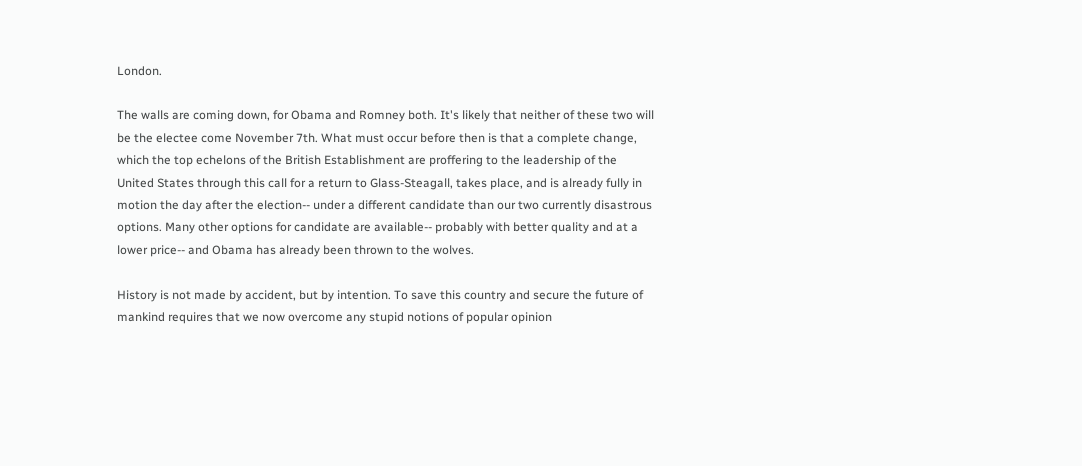London.

The walls are coming down, for Obama and Romney both. It's likely that neither of these two will be the electee come November 7th. What must occur before then is that a complete change, which the top echelons of the British Establishment are proffering to the leadership of the United States through this call for a return to Glass-Steagall, takes place, and is already fully in motion the day after the election-- under a different candidate than our two currently disastrous options. Many other options for candidate are available-- probably with better quality and at a lower price-- and Obama has already been thrown to the wolves.

History is not made by accident, but by intention. To save this country and secure the future of mankind requires that we now overcome any stupid notions of popular opinion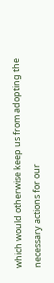which would otherwise keep us from adopting the necessary actions for our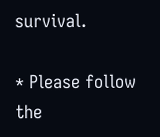survival.

* Please follow the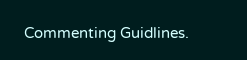Commenting Guidlines.